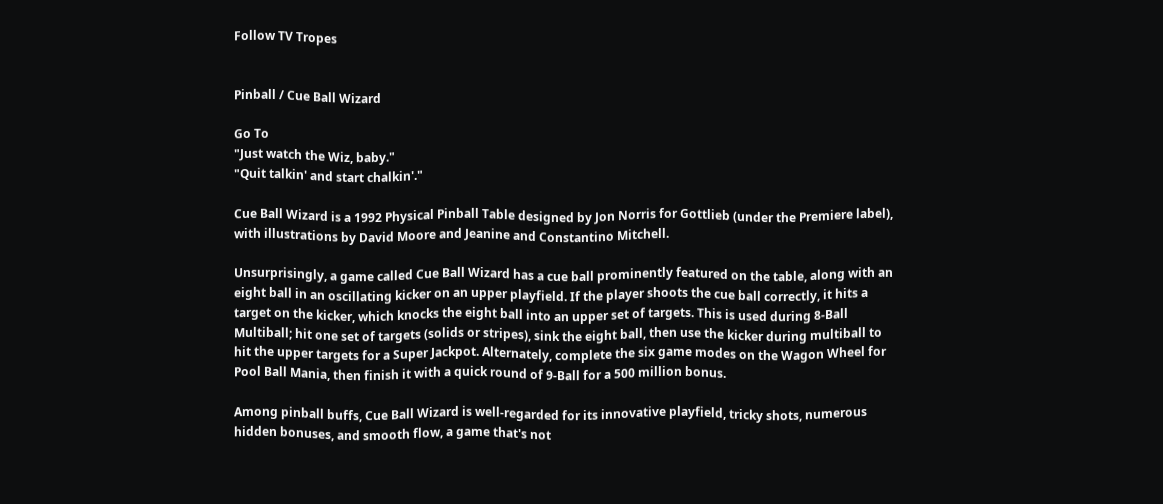Follow TV Tropes


Pinball / Cue Ball Wizard

Go To
"Just watch the Wiz, baby."
"Quit talkin' and start chalkin'."

Cue Ball Wizard is a 1992 Physical Pinball Table designed by Jon Norris for Gottlieb (under the Premiere label), with illustrations by David Moore and Jeanine and Constantino Mitchell.

Unsurprisingly, a game called Cue Ball Wizard has a cue ball prominently featured on the table, along with an eight ball in an oscillating kicker on an upper playfield. If the player shoots the cue ball correctly, it hits a target on the kicker, which knocks the eight ball into an upper set of targets. This is used during 8-Ball Multiball; hit one set of targets (solids or stripes), sink the eight ball, then use the kicker during multiball to hit the upper targets for a Super Jackpot. Alternately, complete the six game modes on the Wagon Wheel for Pool Ball Mania, then finish it with a quick round of 9-Ball for a 500 million bonus.

Among pinball buffs, Cue Ball Wizard is well-regarded for its innovative playfield, tricky shots, numerous hidden bonuses, and smooth flow, a game that's not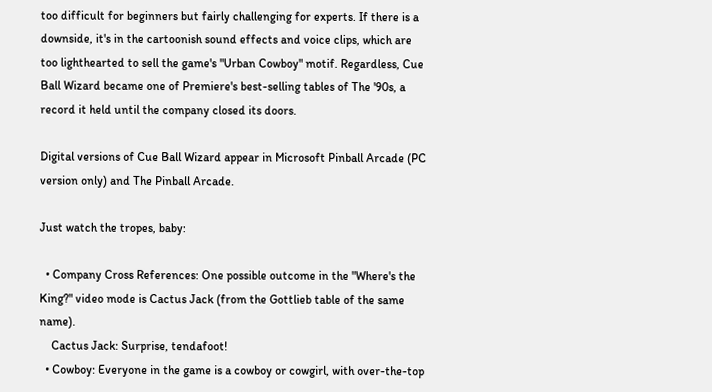too difficult for beginners but fairly challenging for experts. If there is a downside, it's in the cartoonish sound effects and voice clips, which are too lighthearted to sell the game's "Urban Cowboy" motif. Regardless, Cue Ball Wizard became one of Premiere's best-selling tables of The '90s, a record it held until the company closed its doors.

Digital versions of Cue Ball Wizard appear in Microsoft Pinball Arcade (PC version only) and The Pinball Arcade.

Just watch the tropes, baby:

  • Company Cross References: One possible outcome in the "Where's the King?" video mode is Cactus Jack (from the Gottlieb table of the same name).
    Cactus Jack: Surprise, tendafoot!
  • Cowboy: Everyone in the game is a cowboy or cowgirl, with over-the-top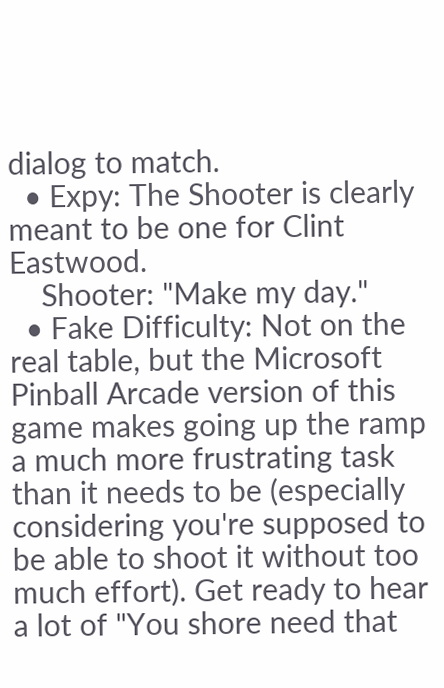dialog to match.
  • Expy: The Shooter is clearly meant to be one for Clint Eastwood.
    Shooter: "Make my day."
  • Fake Difficulty: Not on the real table, but the Microsoft Pinball Arcade version of this game makes going up the ramp a much more frustrating task than it needs to be (especially considering you're supposed to be able to shoot it without too much effort). Get ready to hear a lot of "You shore need that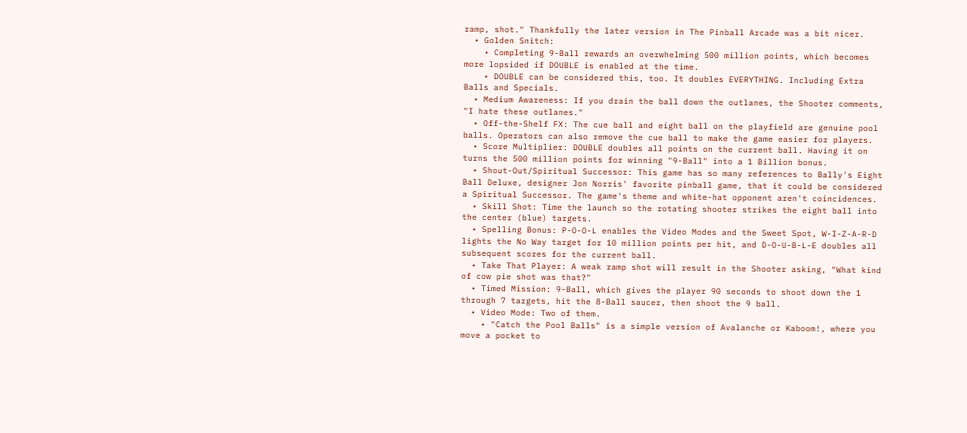ramp, shot." Thankfully the later version in The Pinball Arcade was a bit nicer.
  • Golden Snitch:
    • Completing 9-Ball rewards an overwhelming 500 million points, which becomes more lopsided if DOUBLE is enabled at the time.
    • DOUBLE can be considered this, too. It doubles EVERYTHING. Including Extra Balls and Specials.
  • Medium Awareness: If you drain the ball down the outlanes, the Shooter comments, "I hate these outlanes."
  • Off-the-Shelf FX: The cue ball and eight ball on the playfield are genuine pool balls. Operators can also remove the cue ball to make the game easier for players.
  • Score Multiplier: DOUBLE doubles all points on the current ball. Having it on turns the 500 million points for winning "9-Ball" into a 1 Billion bonus.
  • Shout-Out/Spiritual Successor: This game has so many references to Bally's Eight Ball Deluxe, designer Jon Norris' favorite pinball game, that it could be considered a Spiritual Successor. The game's theme and white-hat opponent aren't coincidences.
  • Skill Shot: Time the launch so the rotating shooter strikes the eight ball into the center (blue) targets.
  • Spelling Bonus: P-O-O-L enables the Video Modes and the Sweet Spot, W-I-Z-A-R-D lights the No Way target for 10 million points per hit, and D-O-U-B-L-E doubles all subsequent scores for the current ball.
  • Take That Player: A weak ramp shot will result in the Shooter asking, "What kind of cow pie shot was that?"
  • Timed Mission: 9-Ball, which gives the player 90 seconds to shoot down the 1 through 7 targets, hit the 8-Ball saucer, then shoot the 9 ball.
  • Video Mode: Two of them.
    • "Catch the Pool Balls" is a simple version of Avalanche or Kaboom!, where you move a pocket to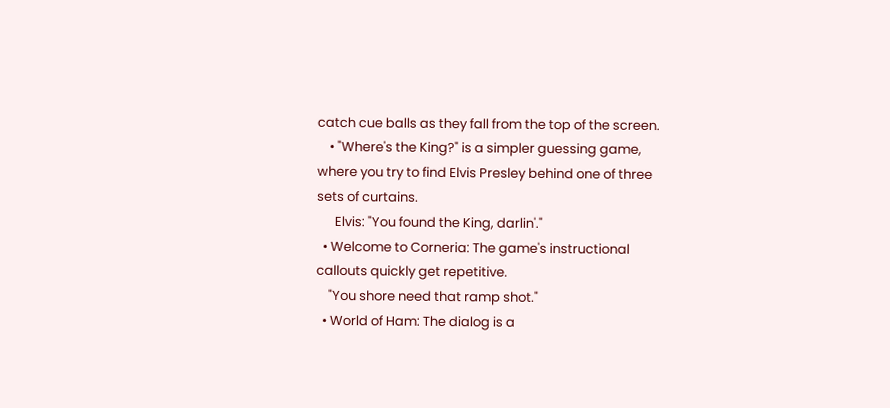catch cue balls as they fall from the top of the screen.
    • "Where's the King?" is a simpler guessing game, where you try to find Elvis Presley behind one of three sets of curtains.
      Elvis: "You found the King, darlin'."
  • Welcome to Corneria: The game's instructional callouts quickly get repetitive.
    "You shore need that ramp shot."
  • World of Ham: The dialog is a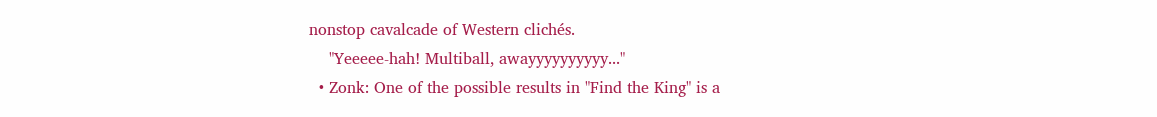nonstop cavalcade of Western clichés.
    "Yeeeee-hah! Multiball, awayyyyyyyyyy..."
  • Zonk: One of the possible results in "Find the King" is a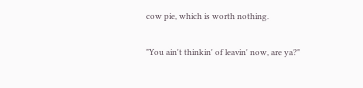cow pie, which is worth nothing.

"You ain't thinkin' of leavin' now, are ya?"